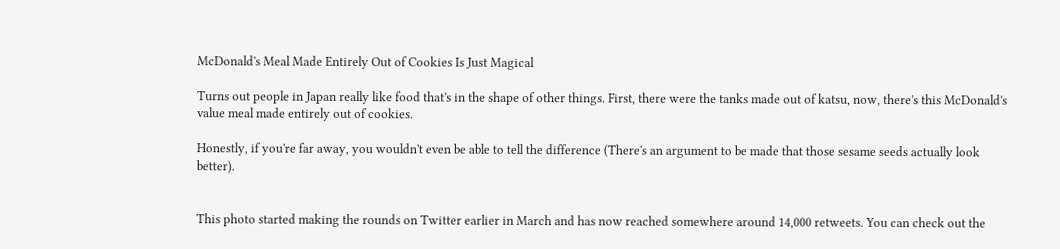McDonald's Meal Made Entirely Out of Cookies Is Just Magical

Turns out people in Japan really like food that's in the shape of other things. First, there were the tanks made out of katsu, now, there's this McDonald's value meal made entirely out of cookies.

Honestly, if you're far away, you wouldn't even be able to tell the difference (There's an argument to be made that those sesame seeds actually look better).


This photo started making the rounds on Twitter earlier in March and has now reached somewhere around 14,000 retweets. You can check out the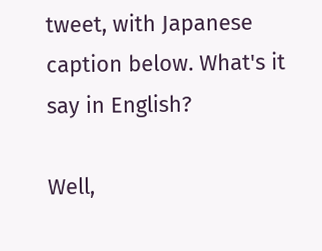tweet, with Japanese caption below. What's it say in English?

Well,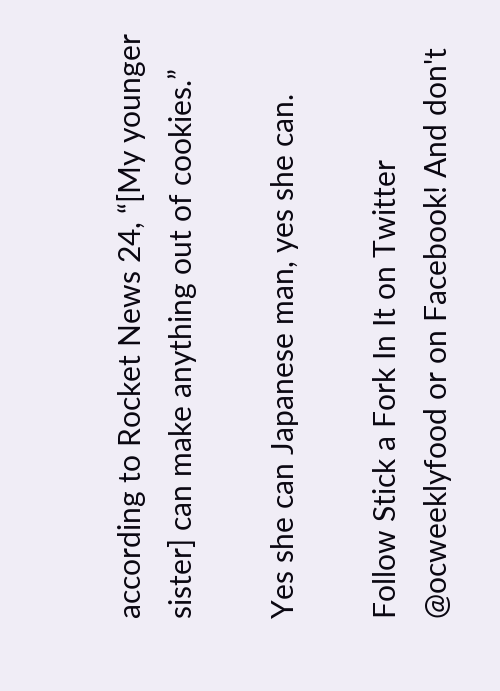according to Rocket News 24, “[My younger sister] can make anything out of cookies.”

Yes she can Japanese man, yes she can.

Follow Stick a Fork In It on Twitter @ocweeklyfood or on Facebook! And don't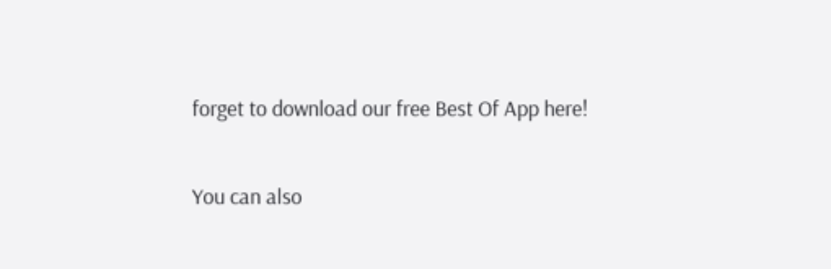forget to download our free Best Of App here!

You can also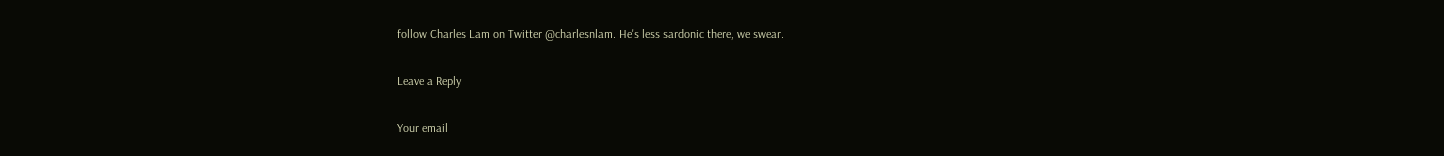follow Charles Lam on Twitter @charlesnlam. He's less sardonic there, we swear.

Leave a Reply

Your email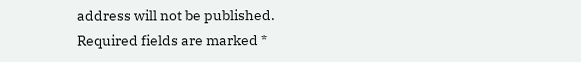address will not be published. Required fields are marked *